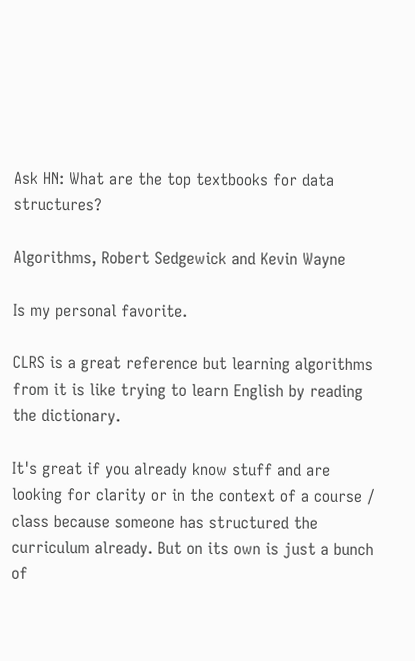Ask HN: What are the top textbooks for data structures?

Algorithms, Robert Sedgewick and Kevin Wayne

Is my personal favorite.

CLRS is a great reference but learning algorithms from it is like trying to learn English by reading the dictionary.

It's great if you already know stuff and are looking for clarity or in the context of a course / class because someone has structured the curriculum already. But on its own is just a bunch of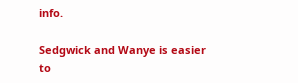info.

Sedgwick and Wanye is easier to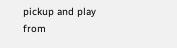pickup and play from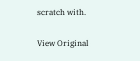scratch with.

View Original